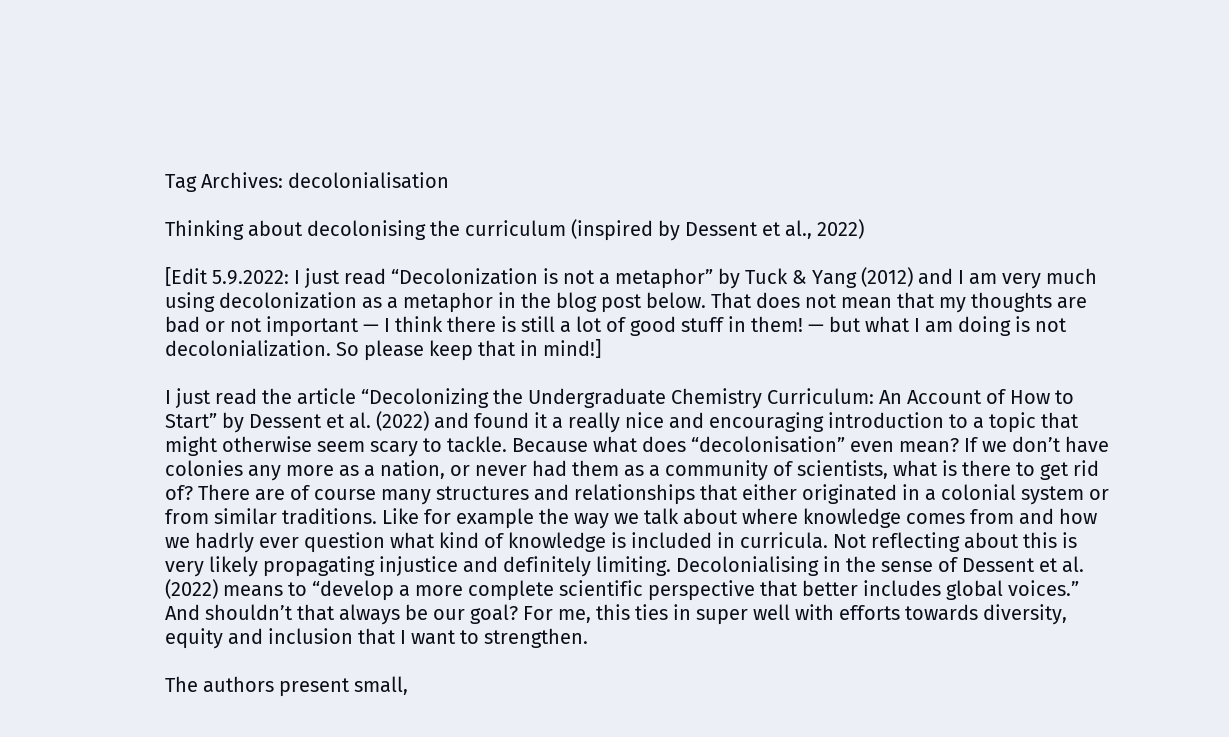Tag Archives: decolonialisation

Thinking about decolonising the curriculum (inspired by Dessent et al., 2022)

[Edit 5.9.2022: I just read “Decolonization is not a metaphor” by Tuck & Yang (2012) and I am very much using decolonization as a metaphor in the blog post below. That does not mean that my thoughts are bad or not important — I think there is still a lot of good stuff in them! — but what I am doing is not decolonialization. So please keep that in mind!]

I just read the article “Decolonizing the Undergraduate Chemistry Curriculum: An Account of How to Start” by Dessent et al. (2022) and found it a really nice and encouraging introduction to a topic that might otherwise seem scary to tackle. Because what does “decolonisation” even mean? If we don’t have colonies any more as a nation, or never had them as a community of scientists, what is there to get rid of? There are of course many structures and relationships that either originated in a colonial system or from similar traditions. Like for example the way we talk about where knowledge comes from and how we hadrly ever question what kind of knowledge is included in curricula. Not reflecting about this is very likely propagating injustice and definitely limiting. Decolonialising in the sense of Dessent et al. (2022) means to “develop a more complete scientific perspective that better includes global voices.” And shouldn’t that always be our goal? For me, this ties in super well with efforts towards diversity, equity and inclusion that I want to strengthen.

The authors present small,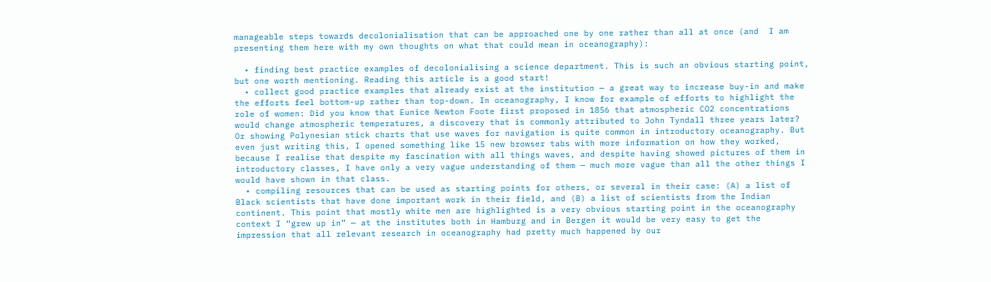manageable steps towards decolonialisation that can be approached one by one rather than all at once (and  I am presenting them here with my own thoughts on what that could mean in oceanography):

  • finding best practice examples of decolonialising a science department. This is such an obvious starting point, but one worth mentioning. Reading this article is a good start!
  • collect good practice examples that already exist at the institution — a great way to increase buy-in and make the efforts feel bottom-up rather than top-down. In oceanography, I know for example of efforts to highlight the role of women: Did you know that Eunice Newton Foote first proposed in 1856 that atmospheric CO2 concentrations would change atmospheric temperatures, a discovery that is commonly attributed to John Tyndall three years later? Or showing Polynesian stick charts that use waves for navigation is quite common in introductory oceanography. But even just writing this, I opened something like 15 new browser tabs with more information on how they worked, because I realise that despite my fascination with all things waves, and despite having showed pictures of them in introductory classes, I have only a very vague understanding of them — much more vague than all the other things I would have shown in that class.
  • compiling resources that can be used as starting points for others, or several in their case: (A) a list of Black scientists that have done important work in their field, and (B) a list of scientists from the Indian continent. This point that mostly white men are highlighted is a very obvious starting point in the oceanography context I “grew up in” — at the institutes both in Hamburg and in Bergen it would be very easy to get the impression that all relevant research in oceanography had pretty much happened by our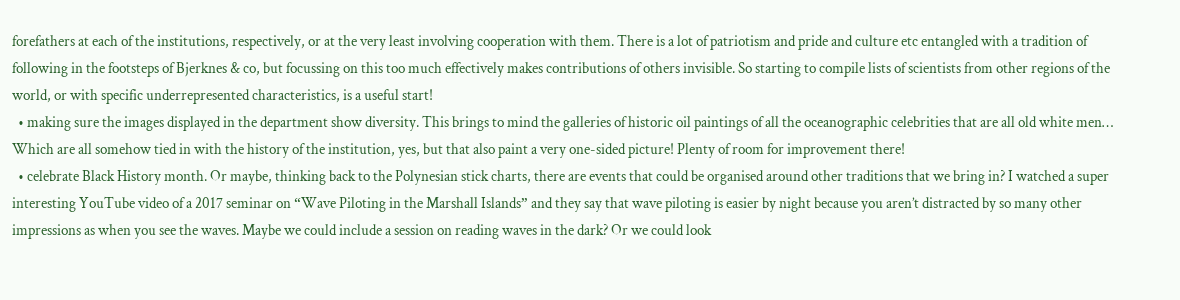forefathers at each of the institutions, respectively, or at the very least involving cooperation with them. There is a lot of patriotism and pride and culture etc entangled with a tradition of following in the footsteps of Bjerknes & co, but focussing on this too much effectively makes contributions of others invisible. So starting to compile lists of scientists from other regions of the world, or with specific underrepresented characteristics, is a useful start!
  • making sure the images displayed in the department show diversity. This brings to mind the galleries of historic oil paintings of all the oceanographic celebrities that are all old white men… Which are all somehow tied in with the history of the institution, yes, but that also paint a very one-sided picture! Plenty of room for improvement there!
  • celebrate Black History month. Or maybe, thinking back to the Polynesian stick charts, there are events that could be organised around other traditions that we bring in? I watched a super interesting YouTube video of a 2017 seminar on “Wave Piloting in the Marshall Islands” and they say that wave piloting is easier by night because you aren’t distracted by so many other impressions as when you see the waves. Maybe we could include a session on reading waves in the dark? Or we could look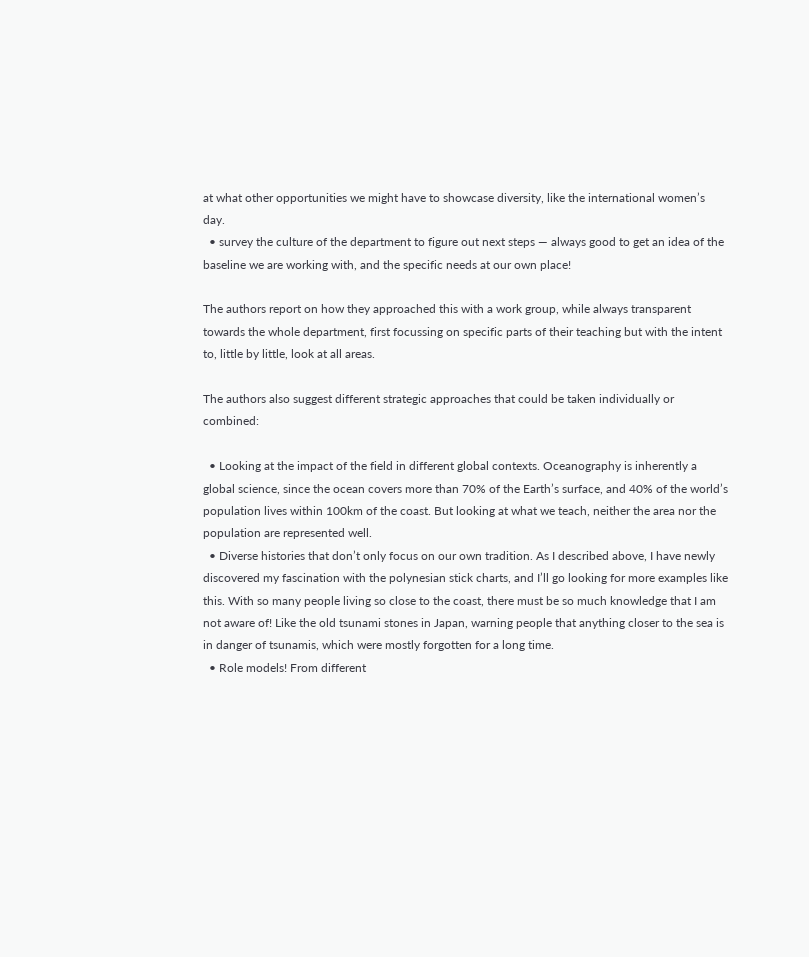at what other opportunities we might have to showcase diversity, like the international women’s day.
  • survey the culture of the department to figure out next steps — always good to get an idea of the baseline we are working with, and the specific needs at our own place!

The authors report on how they approached this with a work group, while always transparent towards the whole department, first focussing on specific parts of their teaching but with the intent to, little by little, look at all areas.

The authors also suggest different strategic approaches that could be taken individually or combined:

  • Looking at the impact of the field in different global contexts. Oceanography is inherently a global science, since the ocean covers more than 70% of the Earth’s surface, and 40% of the world’s population lives within 100km of the coast. But looking at what we teach, neither the area nor the population are represented well.
  • Diverse histories that don’t only focus on our own tradition. As I described above, I have newly discovered my fascination with the polynesian stick charts, and I’ll go looking for more examples like this. With so many people living so close to the coast, there must be so much knowledge that I am not aware of! Like the old tsunami stones in Japan, warning people that anything closer to the sea is in danger of tsunamis, which were mostly forgotten for a long time.
  • Role models! From different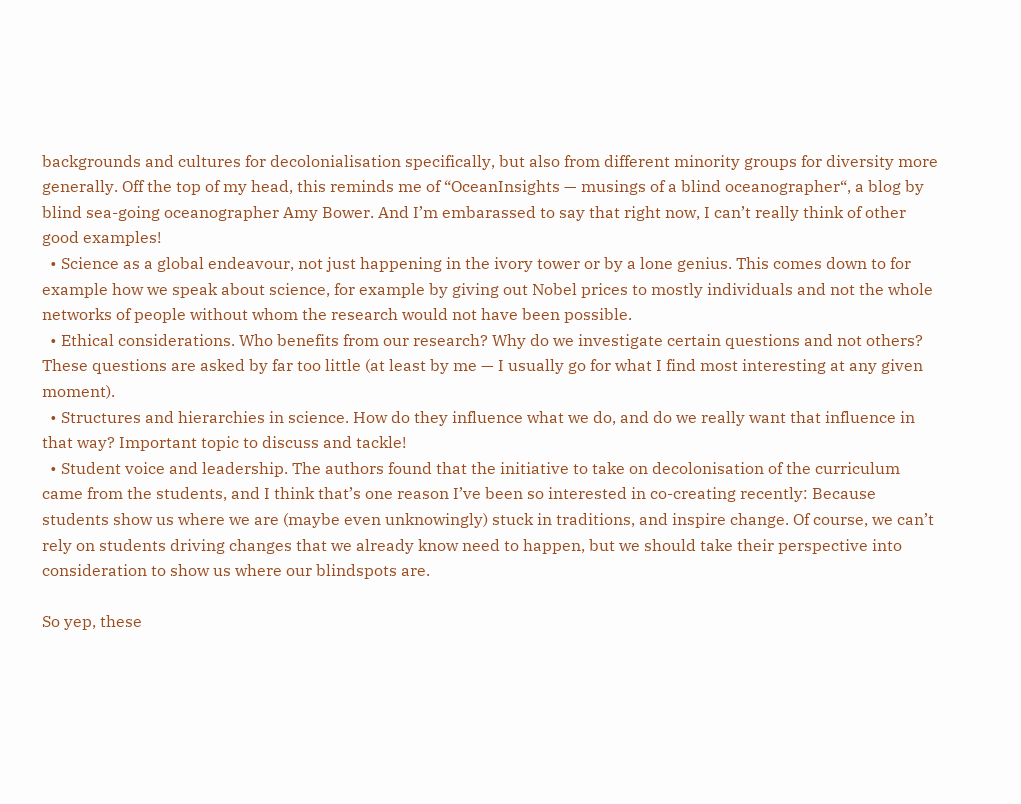backgrounds and cultures for decolonialisation specifically, but also from different minority groups for diversity more generally. Off the top of my head, this reminds me of “OceanInsights — musings of a blind oceanographer“, a blog by blind sea-going oceanographer Amy Bower. And I’m embarassed to say that right now, I can’t really think of other good examples!
  • Science as a global endeavour, not just happening in the ivory tower or by a lone genius. This comes down to for example how we speak about science, for example by giving out Nobel prices to mostly individuals and not the whole networks of people without whom the research would not have been possible.
  • Ethical considerations. Who benefits from our research? Why do we investigate certain questions and not others? These questions are asked by far too little (at least by me — I usually go for what I find most interesting at any given moment).
  • Structures and hierarchies in science. How do they influence what we do, and do we really want that influence in that way? Important topic to discuss and tackle!
  • Student voice and leadership. The authors found that the initiative to take on decolonisation of the curriculum came from the students, and I think that’s one reason I’ve been so interested in co-creating recently: Because students show us where we are (maybe even unknowingly) stuck in traditions, and inspire change. Of course, we can’t rely on students driving changes that we already know need to happen, but we should take their perspective into consideration to show us where our blindspots are.

So yep, these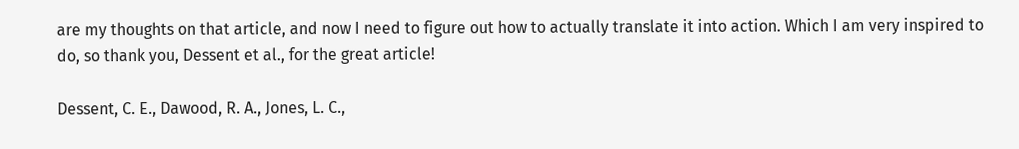are my thoughts on that article, and now I need to figure out how to actually translate it into action. Which I am very inspired to do, so thank you, Dessent et al., for the great article!

Dessent, C. E., Dawood, R. A., Jones, L. C.,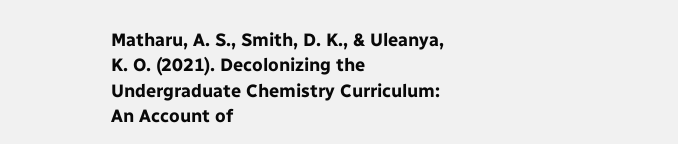Matharu, A. S., Smith, D. K., & Uleanya, K. O. (2021). Decolonizing the Undergraduate Chemistry Curriculum: An Account of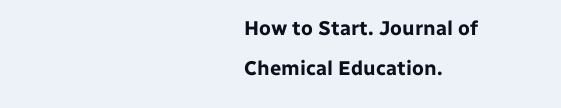How to Start. Journal of Chemical Education.